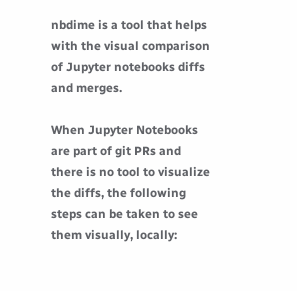nbdime is a tool that helps with the visual comparison of Jupyter notebooks diffs and merges.

When Jupyter Notebooks are part of git PRs and there is no tool to visualize the diffs, the following steps can be taken to see them visually, locally: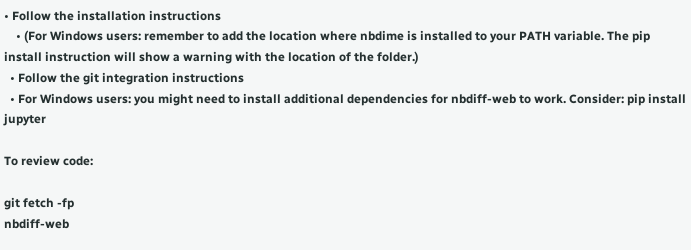• Follow the installation instructions
    • (For Windows users: remember to add the location where nbdime is installed to your PATH variable. The pip install instruction will show a warning with the location of the folder.)
  • Follow the git integration instructions
  • For Windows users: you might need to install additional dependencies for nbdiff-web to work. Consider: pip install jupyter

To review code:

git fetch -fp
nbdiff-web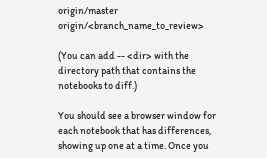origin/master origin/<branch_name_to_review>

(You can add -- <dir> with the directory path that contains the notebooks to diff.)

You should see a browser window for each notebook that has differences, showing up one at a time. Once you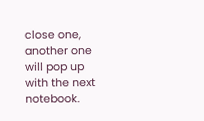close one, another one will pop up with the next notebook.